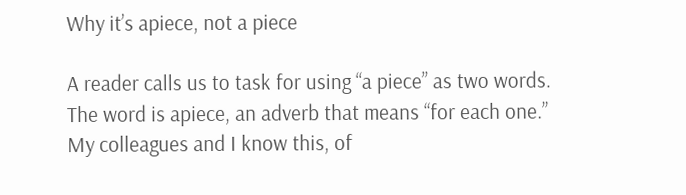Why it’s apiece, not a piece

A reader calls us to task for using “a piece” as two words. The word is apiece, an adverb that means “for each one.” My colleagues and I know this, of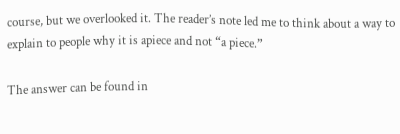course, but we overlooked it. The reader’s note led me to think about a way to explain to people why it is apiece and not “a piece.”

The answer can be found in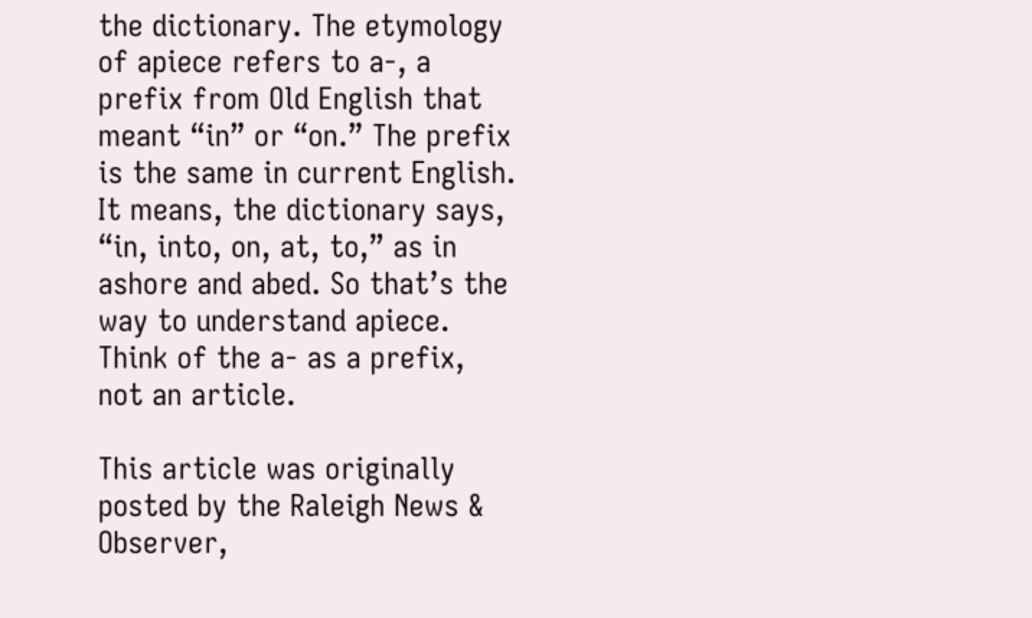the dictionary. The etymology of apiece refers to a-, a prefix from Old English that meant “in” or “on.” The prefix is the same in current English. It means, the dictionary says, “in, into, on, at, to,” as in ashore and abed. So that’s the way to understand apiece. Think of the a- as a prefix, not an article.

This article was originally posted by the Raleigh News & Observer,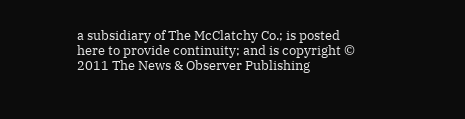a subsidiary of The McClatchy Co.; is posted here to provide continuity; and is copyright © 2011 The News & Observer Publishing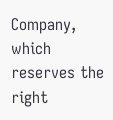Company, which reserves the right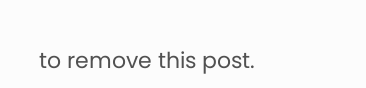to remove this post.